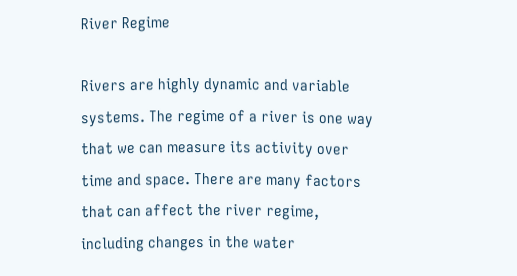River Regime

Rivers are highly dynamic and variable systems. The regime of a river is one way that we can measure its activity over time and space. There are many factors that can affect the river regime, including changes in the water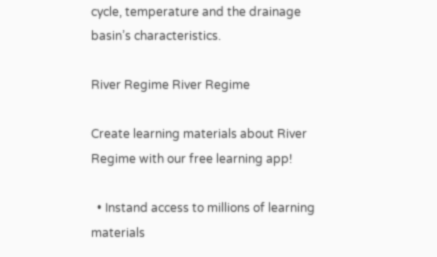cycle, temperature and the drainage basin’s characteristics.

River Regime River Regime

Create learning materials about River Regime with our free learning app!

  • Instand access to millions of learning materials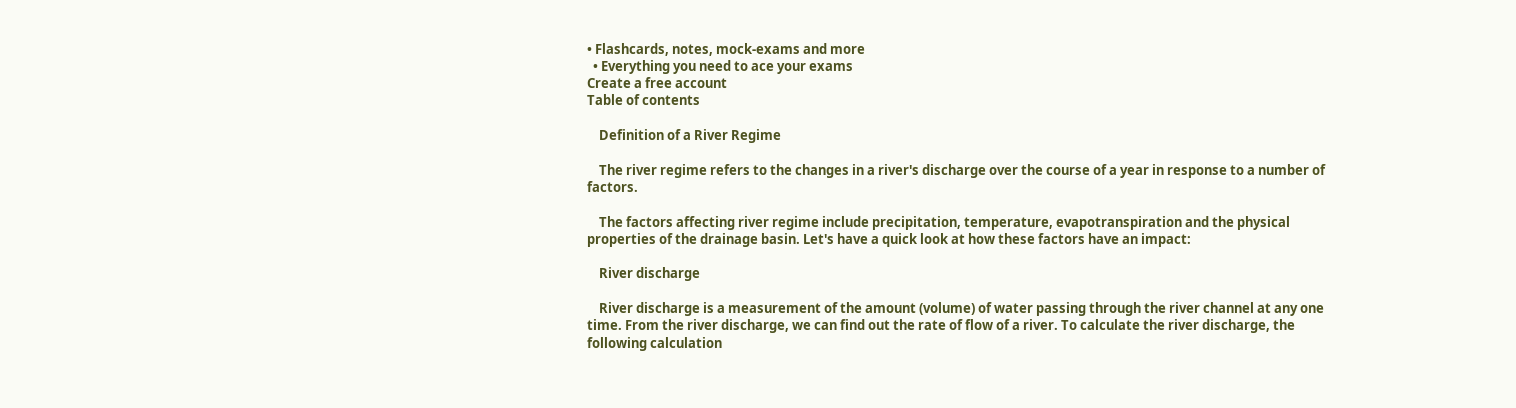• Flashcards, notes, mock-exams and more
  • Everything you need to ace your exams
Create a free account
Table of contents

    Definition of a River Regime

    The river regime refers to the changes in a river's discharge over the course of a year in response to a number of factors.

    The factors affecting river regime include precipitation, temperature, evapotranspiration and the physical properties of the drainage basin. Let's have a quick look at how these factors have an impact:

    River discharge

    River discharge is a measurement of the amount (volume) of water passing through the river channel at any one time. From the river discharge, we can find out the rate of flow of a river. To calculate the river discharge, the following calculation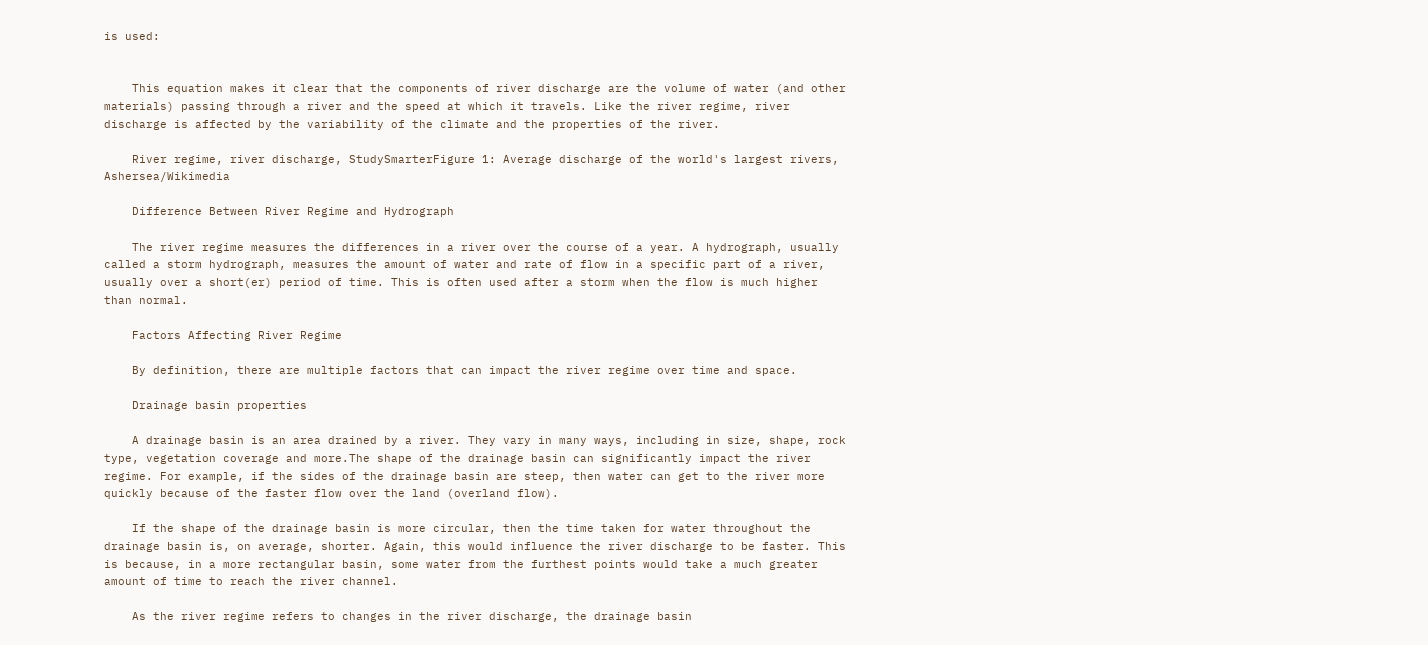is used:


    This equation makes it clear that the components of river discharge are the volume of water (and other materials) passing through a river and the speed at which it travels. Like the river regime, river discharge is affected by the variability of the climate and the properties of the river.

    River regime, river discharge, StudySmarterFigure 1: Average discharge of the world's largest rivers, Ashersea/Wikimedia

    Difference Between River Regime and Hydrograph

    The river regime measures the differences in a river over the course of a year. A hydrograph, usually called a storm hydrograph, measures the amount of water and rate of flow in a specific part of a river, usually over a short(er) period of time. This is often used after a storm when the flow is much higher than normal.

    Factors Affecting River Regime

    By definition, there are multiple factors that can impact the river regime over time and space.

    Drainage basin properties

    A drainage basin is an area drained by a river. They vary in many ways, including in size, shape, rock type, vegetation coverage and more.The shape of the drainage basin can significantly impact the river regime. For example, if the sides of the drainage basin are steep, then water can get to the river more quickly because of the faster flow over the land (overland flow).

    If the shape of the drainage basin is more circular, then the time taken for water throughout the drainage basin is, on average, shorter. Again, this would influence the river discharge to be faster. This is because, in a more rectangular basin, some water from the furthest points would take a much greater amount of time to reach the river channel.

    As the river regime refers to changes in the river discharge, the drainage basin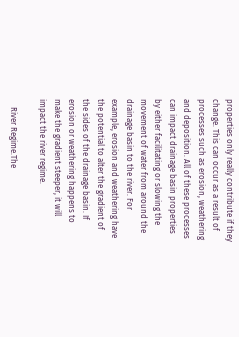properties only really contribute if they change. This can occur as a result of processes such as erosion, weathering and deposition. All of these processes can impact drainage basin properties by either facilitating or slowing the movement of water from around the drainage basin to the river. For example, erosion and weathering have the potential to alter the gradient of the sides of the drainage basin. If erosion or weathering happens to make the gradient steeper, it will impact the river regime.

    River Regime.The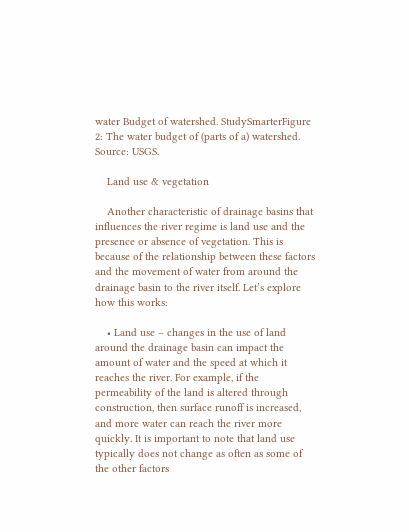water Budget of watershed. StudySmarterFigure 2: The water budget of (parts of a) watershed. Source: USGS.

    Land use & vegetation

    Another characteristic of drainage basins that influences the river regime is land use and the presence or absence of vegetation. This is because of the relationship between these factors and the movement of water from around the drainage basin to the river itself. Let’s explore how this works:

    • Land use – changes in the use of land around the drainage basin can impact the amount of water and the speed at which it reaches the river. For example, if the permeability of the land is altered through construction, then surface runoff is increased, and more water can reach the river more quickly. It is important to note that land use typically does not change as often as some of the other factors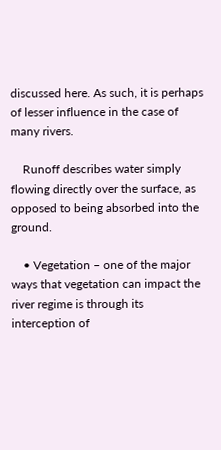discussed here. As such, it is perhaps of lesser influence in the case of many rivers.

    Runoff describes water simply flowing directly over the surface, as opposed to being absorbed into the ground.

    • Vegetation – one of the major ways that vegetation can impact the river regime is through its interception of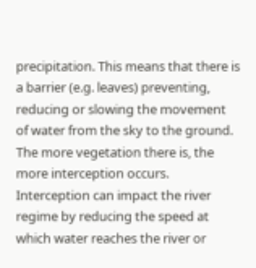precipitation. This means that there is a barrier (e.g. leaves) preventing, reducing or slowing the movement of water from the sky to the ground. The more vegetation there is, the more interception occurs. Interception can impact the river regime by reducing the speed at which water reaches the river or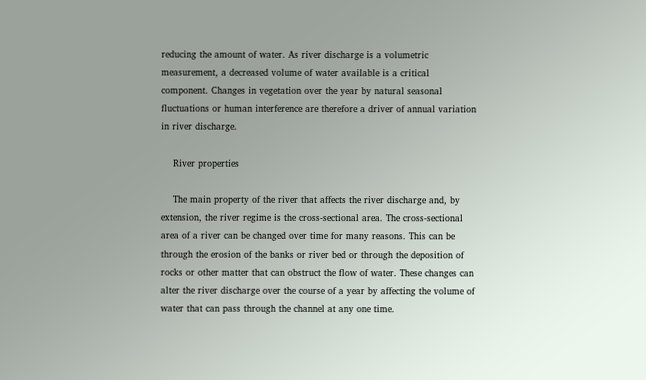reducing the amount of water. As river discharge is a volumetric measurement, a decreased volume of water available is a critical component. Changes in vegetation over the year by natural seasonal fluctuations or human interference are therefore a driver of annual variation in river discharge.

    River properties

    The main property of the river that affects the river discharge and, by extension, the river regime is the cross-sectional area. The cross-sectional area of a river can be changed over time for many reasons. This can be through the erosion of the banks or river bed or through the deposition of rocks or other matter that can obstruct the flow of water. These changes can alter the river discharge over the course of a year by affecting the volume of water that can pass through the channel at any one time.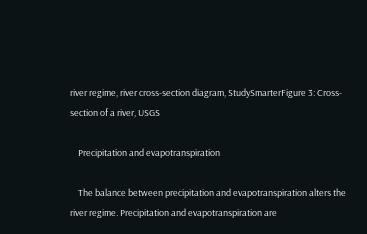river regime, river cross-section diagram, StudySmarterFigure 3: Cross-section of a river, USGS

    Precipitation and evapotranspiration

    The balance between precipitation and evapotranspiration alters the river regime. Precipitation and evapotranspiration are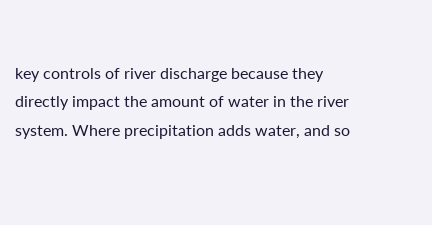key controls of river discharge because they directly impact the amount of water in the river system. Where precipitation adds water, and so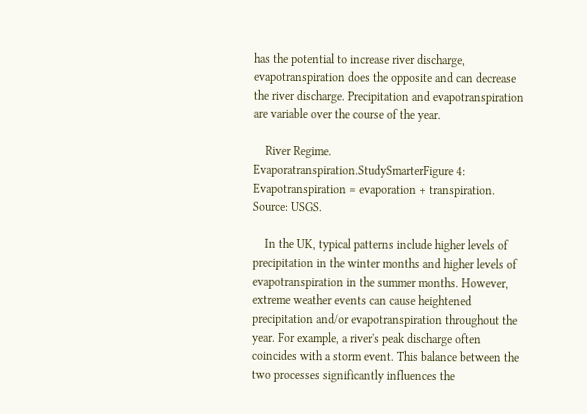has the potential to increase river discharge, evapotranspiration does the opposite and can decrease the river discharge. Precipitation and evapotranspiration are variable over the course of the year.

    River Regime. Evaporatranspiration.StudySmarterFigure 4: Evapotranspiration = evaporation + transpiration. Source: USGS.

    In the UK, typical patterns include higher levels of precipitation in the winter months and higher levels of evapotranspiration in the summer months. However, extreme weather events can cause heightened precipitation and/or evapotranspiration throughout the year. For example, a river's peak discharge often coincides with a storm event. This balance between the two processes significantly influences the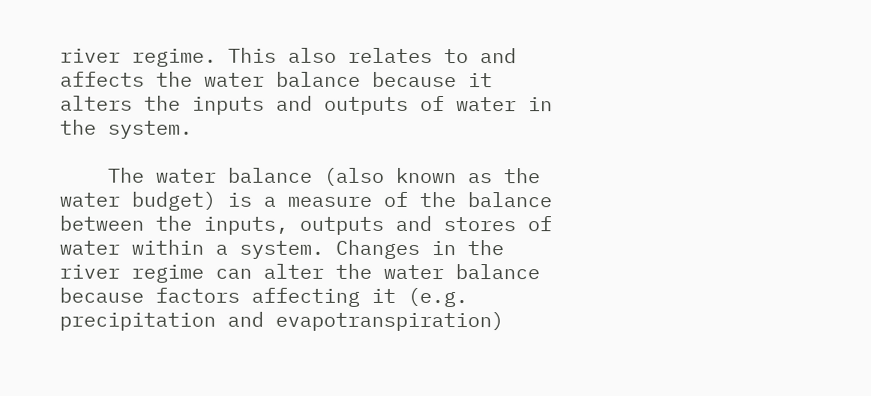river regime. This also relates to and affects the water balance because it alters the inputs and outputs of water in the system.

    The water balance (also known as the water budget) is a measure of the balance between the inputs, outputs and stores of water within a system. Changes in the river regime can alter the water balance because factors affecting it (e.g. precipitation and evapotranspiration)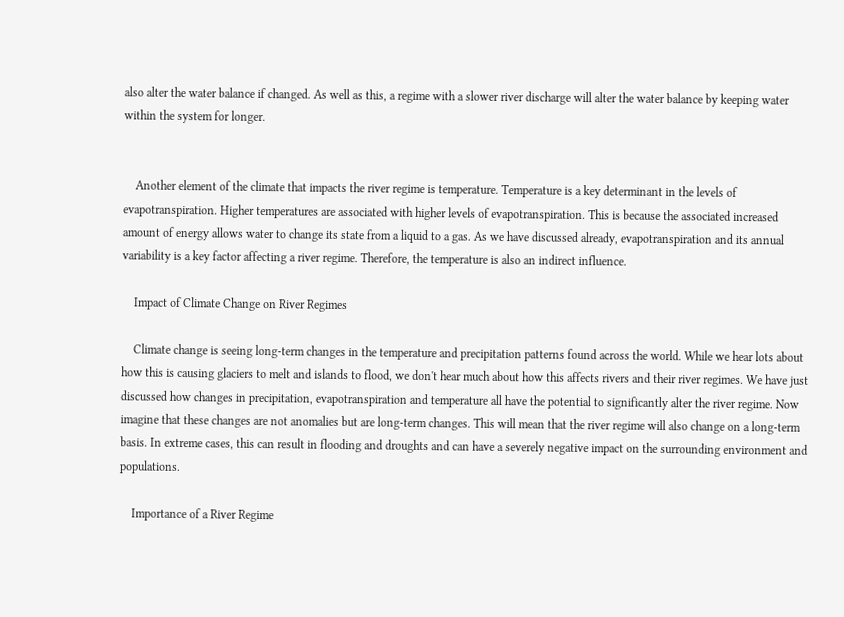also alter the water balance if changed. As well as this, a regime with a slower river discharge will alter the water balance by keeping water within the system for longer.


    Another element of the climate that impacts the river regime is temperature. Temperature is a key determinant in the levels of evapotranspiration. Higher temperatures are associated with higher levels of evapotranspiration. This is because the associated increased amount of energy allows water to change its state from a liquid to a gas. As we have discussed already, evapotranspiration and its annual variability is a key factor affecting a river regime. Therefore, the temperature is also an indirect influence.

    Impact of Climate Change on River Regimes

    Climate change is seeing long-term changes in the temperature and precipitation patterns found across the world. While we hear lots about how this is causing glaciers to melt and islands to flood, we don't hear much about how this affects rivers and their river regimes. We have just discussed how changes in precipitation, evapotranspiration and temperature all have the potential to significantly alter the river regime. Now imagine that these changes are not anomalies but are long-term changes. This will mean that the river regime will also change on a long-term basis. In extreme cases, this can result in flooding and droughts and can have a severely negative impact on the surrounding environment and populations.

    Importance of a River Regime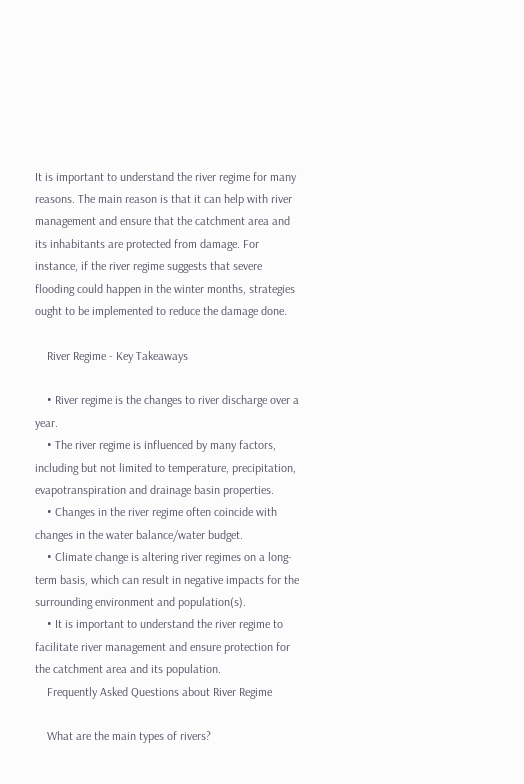It is important to understand the river regime for many reasons. The main reason is that it can help with river management and ensure that the catchment area and its inhabitants are protected from damage. For instance, if the river regime suggests that severe flooding could happen in the winter months, strategies ought to be implemented to reduce the damage done.

    River Regime - Key Takeaways

    • River regime is the changes to river discharge over a year.
    • The river regime is influenced by many factors, including but not limited to temperature, precipitation, evapotranspiration and drainage basin properties.
    • Changes in the river regime often coincide with changes in the water balance/water budget.
    • Climate change is altering river regimes on a long-term basis, which can result in negative impacts for the surrounding environment and population(s).
    • It is important to understand the river regime to facilitate river management and ensure protection for the catchment area and its population.
    Frequently Asked Questions about River Regime

    What are the main types of rivers?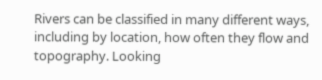Rivers can be classified in many different ways, including by location, how often they flow and topography. Looking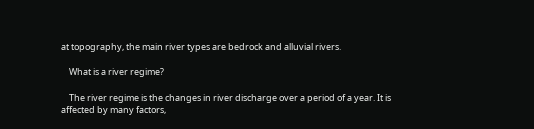at topography, the main river types are bedrock and alluvial rivers.

    What is a river regime?

    The river regime is the changes in river discharge over a period of a year. It is affected by many factors,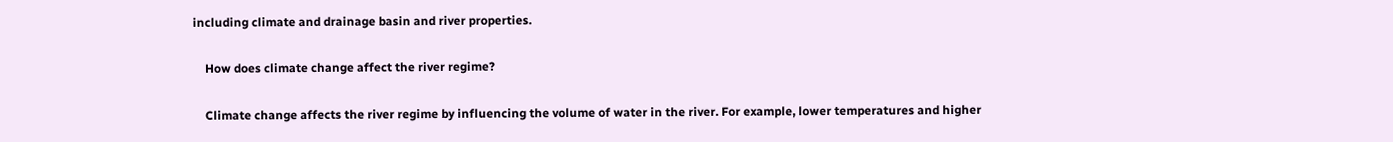including climate and drainage basin and river properties.

    How does climate change affect the river regime?

    Climate change affects the river regime by influencing the volume of water in the river. For example, lower temperatures and higher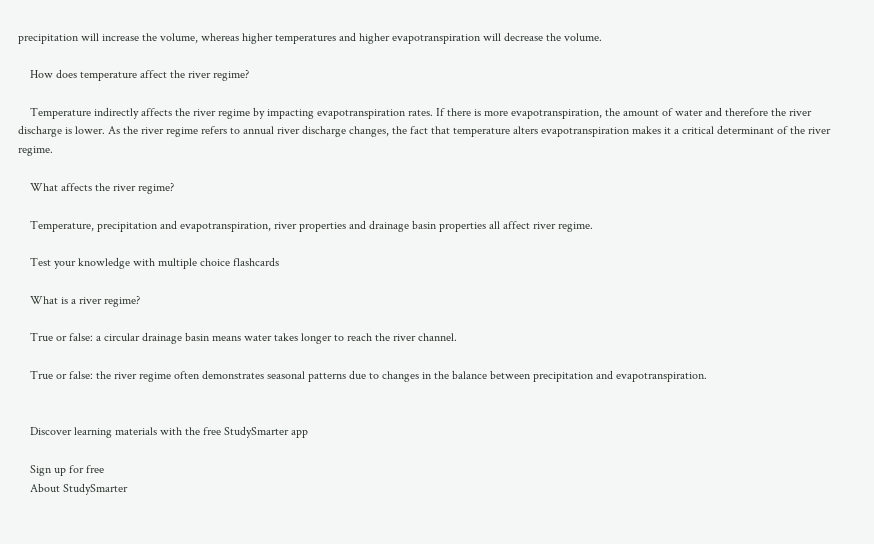precipitation will increase the volume, whereas higher temperatures and higher evapotranspiration will decrease the volume.

    How does temperature affect the river regime?

    Temperature indirectly affects the river regime by impacting evapotranspiration rates. If there is more evapotranspiration, the amount of water and therefore the river discharge is lower. As the river regime refers to annual river discharge changes, the fact that temperature alters evapotranspiration makes it a critical determinant of the river regime.

    What affects the river regime?

    Temperature, precipitation and evapotranspiration, river properties and drainage basin properties all affect river regime.

    Test your knowledge with multiple choice flashcards

    What is a river regime?

    True or false: a circular drainage basin means water takes longer to reach the river channel.

    True or false: the river regime often demonstrates seasonal patterns due to changes in the balance between precipitation and evapotranspiration.


    Discover learning materials with the free StudySmarter app

    Sign up for free
    About StudySmarter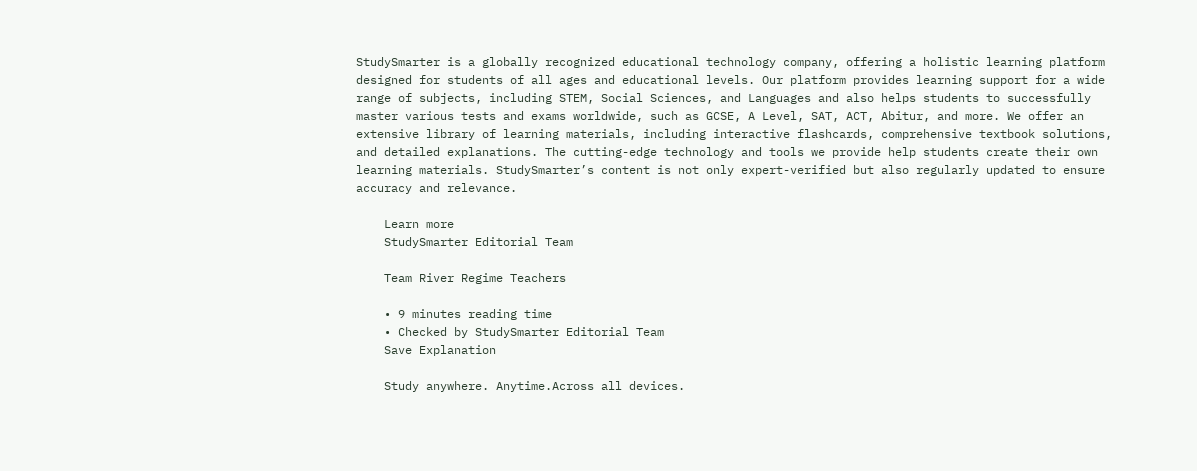StudySmarter is a globally recognized educational technology company, offering a holistic learning platform designed for students of all ages and educational levels. Our platform provides learning support for a wide range of subjects, including STEM, Social Sciences, and Languages and also helps students to successfully master various tests and exams worldwide, such as GCSE, A Level, SAT, ACT, Abitur, and more. We offer an extensive library of learning materials, including interactive flashcards, comprehensive textbook solutions, and detailed explanations. The cutting-edge technology and tools we provide help students create their own learning materials. StudySmarter’s content is not only expert-verified but also regularly updated to ensure accuracy and relevance.

    Learn more
    StudySmarter Editorial Team

    Team River Regime Teachers

    • 9 minutes reading time
    • Checked by StudySmarter Editorial Team
    Save Explanation

    Study anywhere. Anytime.Across all devices.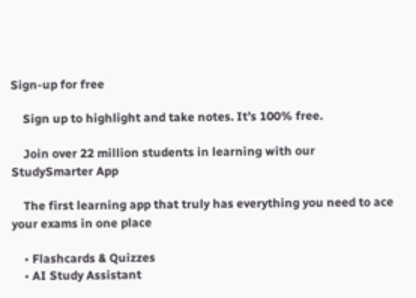Sign-up for free

    Sign up to highlight and take notes. It’s 100% free.

    Join over 22 million students in learning with our StudySmarter App

    The first learning app that truly has everything you need to ace your exams in one place

    • Flashcards & Quizzes
    • AI Study Assistant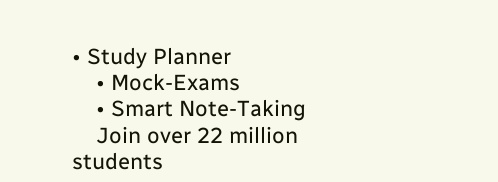• Study Planner
    • Mock-Exams
    • Smart Note-Taking
    Join over 22 million students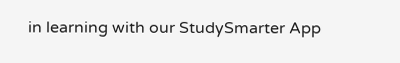in learning with our StudySmarter App